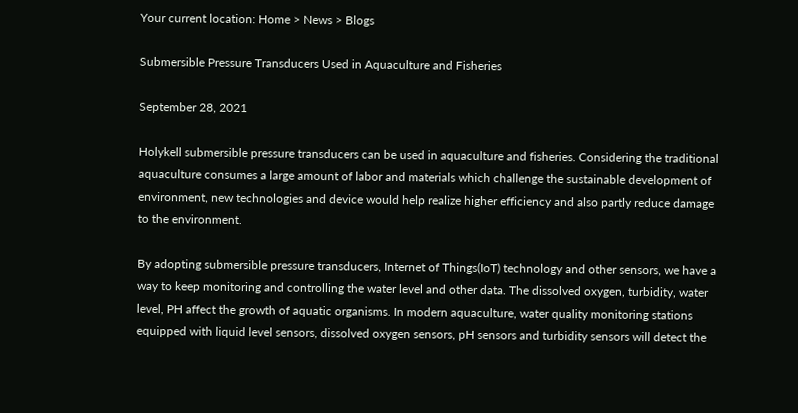Your current location: Home > News > Blogs

Submersible Pressure Transducers Used in Aquaculture and Fisheries

September 28, 2021

Holykell submersible pressure transducers can be used in aquaculture and fisheries. Considering the traditional aquaculture consumes a large amount of labor and materials which challenge the sustainable development of environment, new technologies and device would help realize higher efficiency and also partly reduce damage to the environment.

By adopting submersible pressure transducers, Internet of Things(IoT) technology and other sensors, we have a way to keep monitoring and controlling the water level and other data. The dissolved oxygen, turbidity, water level, PH affect the growth of aquatic organisms. In modern aquaculture, water quality monitoring stations equipped with liquid level sensors, dissolved oxygen sensors, pH sensors and turbidity sensors will detect the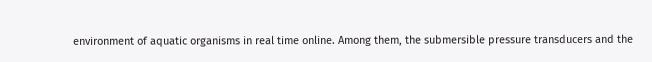environment of aquatic organisms in real time online. Among them, the submersible pressure transducers and the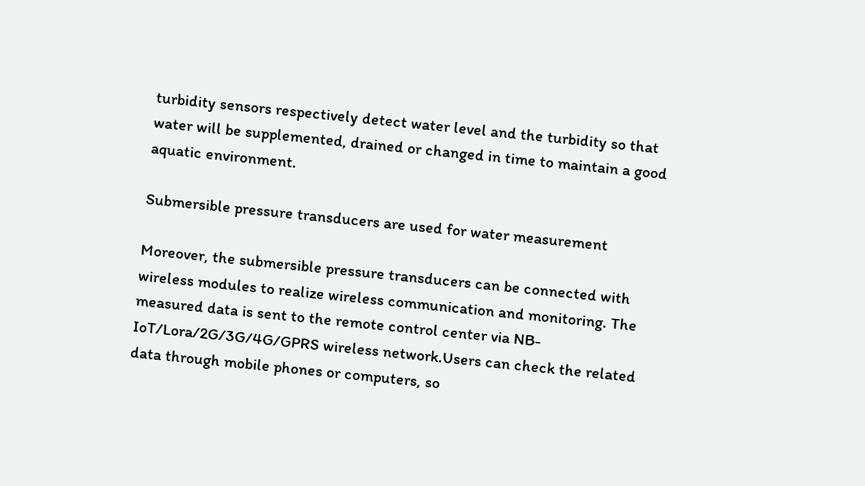turbidity sensors respectively detect water level and the turbidity so that water will be supplemented, drained or changed in time to maintain a good aquatic environment.

Submersible pressure transducers are used for water measurement

Moreover, the submersible pressure transducers can be connected with wireless modules to realize wireless communication and monitoring. The measured data is sent to the remote control center via NB-IoT/Lora/2G/3G/4G/GPRS wireless network.Users can check the related data through mobile phones or computers, so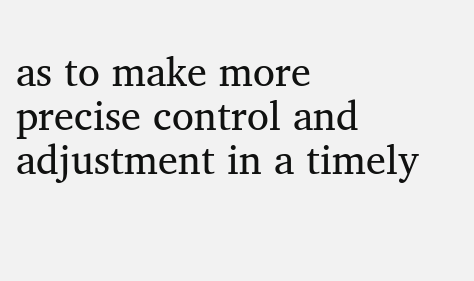as to make more precise control and adjustment in a timely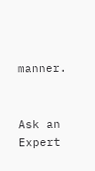manner.


Ask an Expert